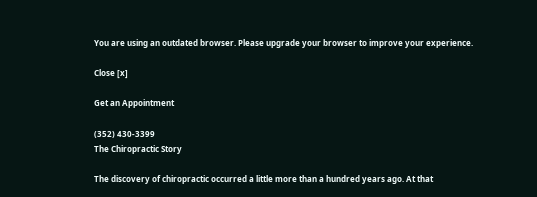You are using an outdated browser. Please upgrade your browser to improve your experience.

Close [x]

Get an Appointment

(352) 430-3399
The Chiropractic Story

The discovery of chiropractic occurred a little more than a hundred years ago. At that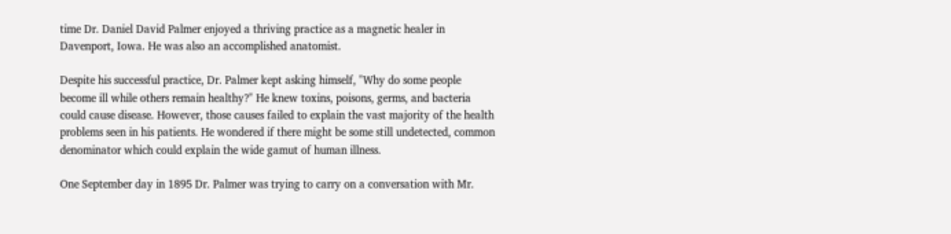time Dr. Daniel David Palmer enjoyed a thriving practice as a magnetic healer in Davenport, Iowa. He was also an accomplished anatomist.

Despite his successful practice, Dr. Palmer kept asking himself, "Why do some people become ill while others remain healthy?" He knew toxins, poisons, germs, and bacteria could cause disease. However, those causes failed to explain the vast majority of the health problems seen in his patients. He wondered if there might be some still undetected, common denominator which could explain the wide gamut of human illness.

One September day in 1895 Dr. Palmer was trying to carry on a conversation with Mr.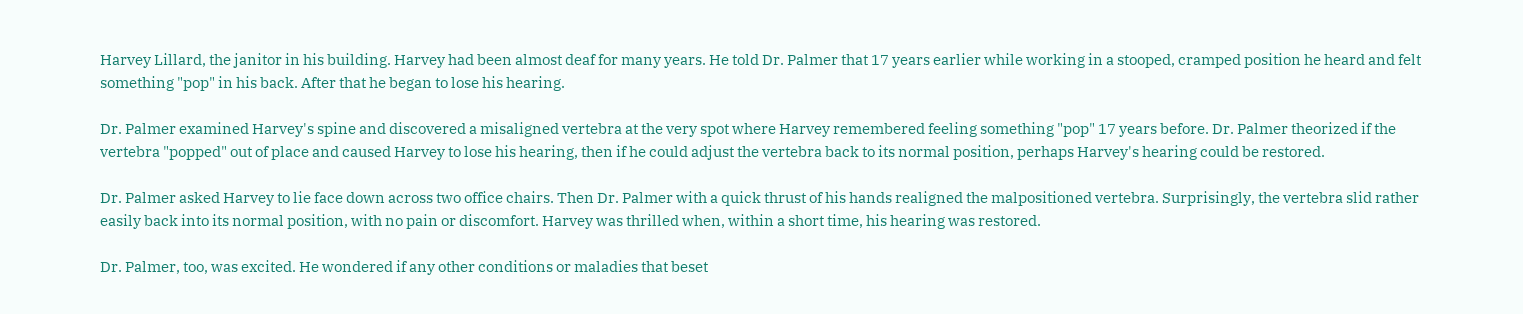Harvey Lillard, the janitor in his building. Harvey had been almost deaf for many years. He told Dr. Palmer that 17 years earlier while working in a stooped, cramped position he heard and felt something "pop" in his back. After that he began to lose his hearing.

Dr. Palmer examined Harvey's spine and discovered a misaligned vertebra at the very spot where Harvey remembered feeling something "pop" 17 years before. Dr. Palmer theorized if the vertebra "popped" out of place and caused Harvey to lose his hearing, then if he could adjust the vertebra back to its normal position, perhaps Harvey's hearing could be restored.

Dr. Palmer asked Harvey to lie face down across two office chairs. Then Dr. Palmer with a quick thrust of his hands realigned the malpositioned vertebra. Surprisingly, the vertebra slid rather easily back into its normal position, with no pain or discomfort. Harvey was thrilled when, within a short time, his hearing was restored.

Dr. Palmer, too, was excited. He wondered if any other conditions or maladies that beset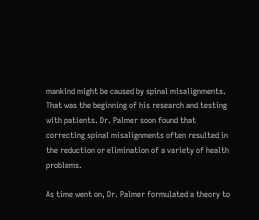mankind might be caused by spinal misalignments. That was the beginning of his research and testing with patients. Dr. Palmer soon found that correcting spinal misalignments often resulted in the reduction or elimination of a variety of health problems.

As time went on, Dr. Palmer formulated a theory to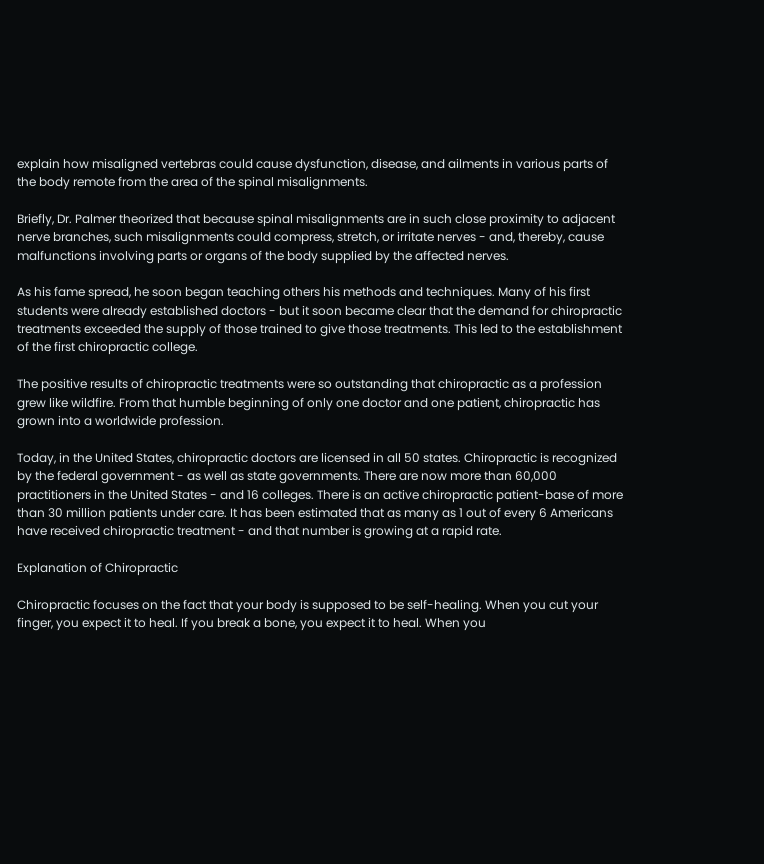explain how misaligned vertebras could cause dysfunction, disease, and ailments in various parts of the body remote from the area of the spinal misalignments.

Briefly, Dr. Palmer theorized that because spinal misalignments are in such close proximity to adjacent nerve branches, such misalignments could compress, stretch, or irritate nerves - and, thereby, cause malfunctions involving parts or organs of the body supplied by the affected nerves.

As his fame spread, he soon began teaching others his methods and techniques. Many of his first students were already established doctors - but it soon became clear that the demand for chiropractic treatments exceeded the supply of those trained to give those treatments. This led to the establishment of the first chiropractic college.

The positive results of chiropractic treatments were so outstanding that chiropractic as a profession grew like wildfire. From that humble beginning of only one doctor and one patient, chiropractic has grown into a worldwide profession.

Today, in the United States, chiropractic doctors are licensed in all 50 states. Chiropractic is recognized by the federal government - as well as state governments. There are now more than 60,000 practitioners in the United States - and 16 colleges. There is an active chiropractic patient-base of more than 30 million patients under care. It has been estimated that as many as 1 out of every 6 Americans have received chiropractic treatment - and that number is growing at a rapid rate.

Explanation of Chiropractic

Chiropractic focuses on the fact that your body is supposed to be self-healing. When you cut your finger, you expect it to heal. If you break a bone, you expect it to heal. When you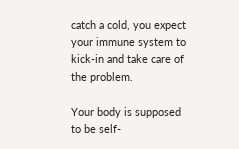catch a cold, you expect your immune system to kick-in and take care of the problem.

Your body is supposed to be self-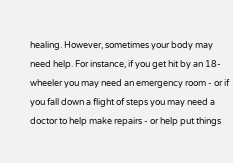healing. However, sometimes your body may need help. For instance, if you get hit by an 18-wheeler you may need an emergency room - or if you fall down a flight of steps you may need a doctor to help make repairs - or help put things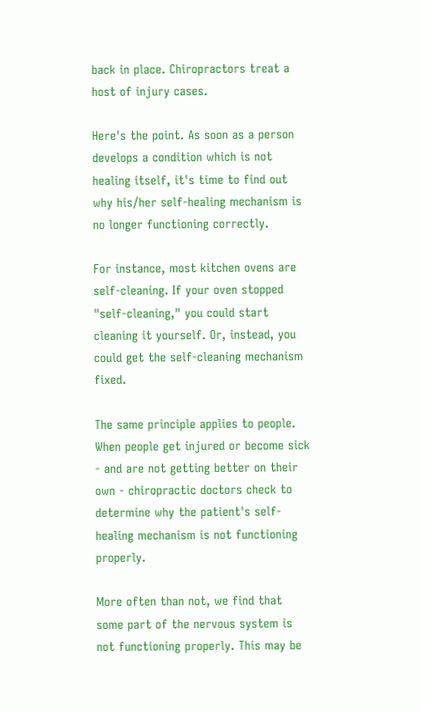back in place. Chiropractors treat a host of injury cases.

Here's the point. As soon as a person develops a condition which is not healing itself, it's time to find out why his/her self-healing mechanism is no longer functioning correctly.

For instance, most kitchen ovens are self-cleaning. If your oven stopped "self-cleaning," you could start cleaning it yourself. Or, instead, you could get the self-cleaning mechanism fixed.

The same principle applies to people. When people get injured or become sick - and are not getting better on their own - chiropractic doctors check to determine why the patient's self-healing mechanism is not functioning properly.

More often than not, we find that some part of the nervous system is not functioning properly. This may be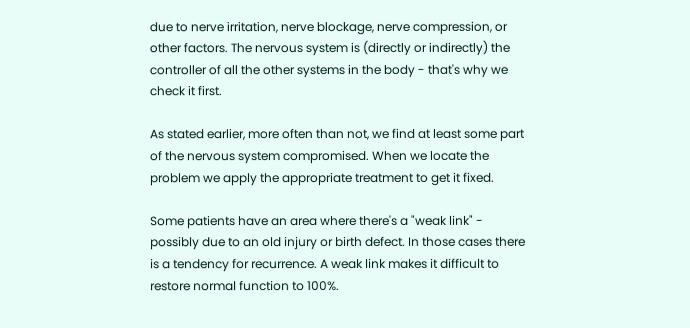due to nerve irritation, nerve blockage, nerve compression, or other factors. The nervous system is (directly or indirectly) the controller of all the other systems in the body - that's why we check it first.

As stated earlier, more often than not, we find at least some part of the nervous system compromised. When we locate the problem we apply the appropriate treatment to get it fixed.

Some patients have an area where there's a "weak link" - possibly due to an old injury or birth defect. In those cases there is a tendency for recurrence. A weak link makes it difficult to restore normal function to 100%.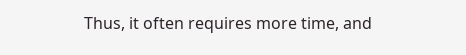Thus, it often requires more time, and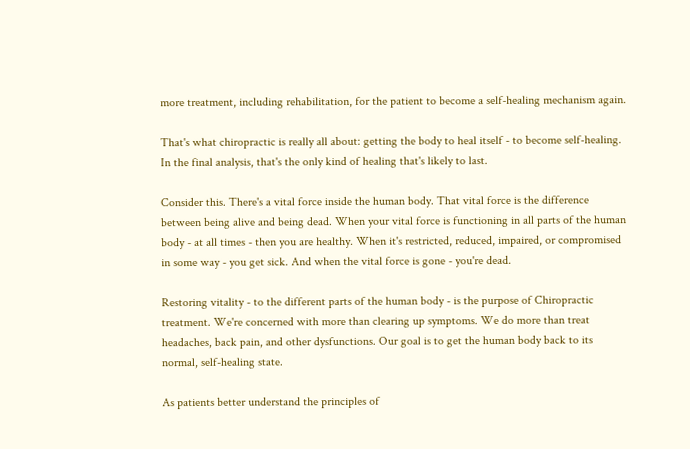more treatment, including rehabilitation, for the patient to become a self-healing mechanism again.

That's what chiropractic is really all about: getting the body to heal itself - to become self-healing. In the final analysis, that's the only kind of healing that's likely to last.

Consider this. There's a vital force inside the human body. That vital force is the difference between being alive and being dead. When your vital force is functioning in all parts of the human body - at all times - then you are healthy. When it's restricted, reduced, impaired, or compromised in some way - you get sick. And when the vital force is gone - you're dead.

Restoring vitality - to the different parts of the human body - is the purpose of Chiropractic treatment. We're concerned with more than clearing up symptoms. We do more than treat headaches, back pain, and other dysfunctions. Our goal is to get the human body back to its normal, self-healing state.

As patients better understand the principles of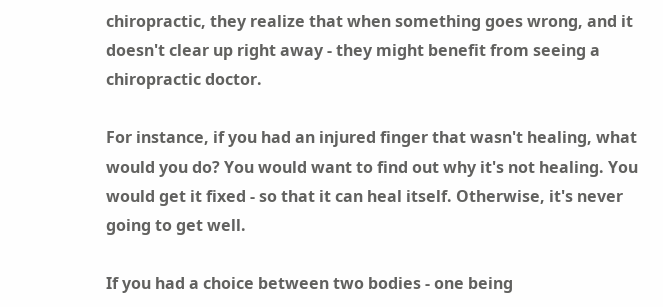chiropractic, they realize that when something goes wrong, and it doesn't clear up right away - they might benefit from seeing a chiropractic doctor.

For instance, if you had an injured finger that wasn't healing, what would you do? You would want to find out why it's not healing. You would get it fixed - so that it can heal itself. Otherwise, it's never going to get well.

If you had a choice between two bodies - one being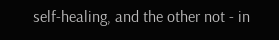self-healing, and the other not - in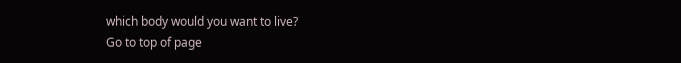which body would you want to live?
Go to top of page